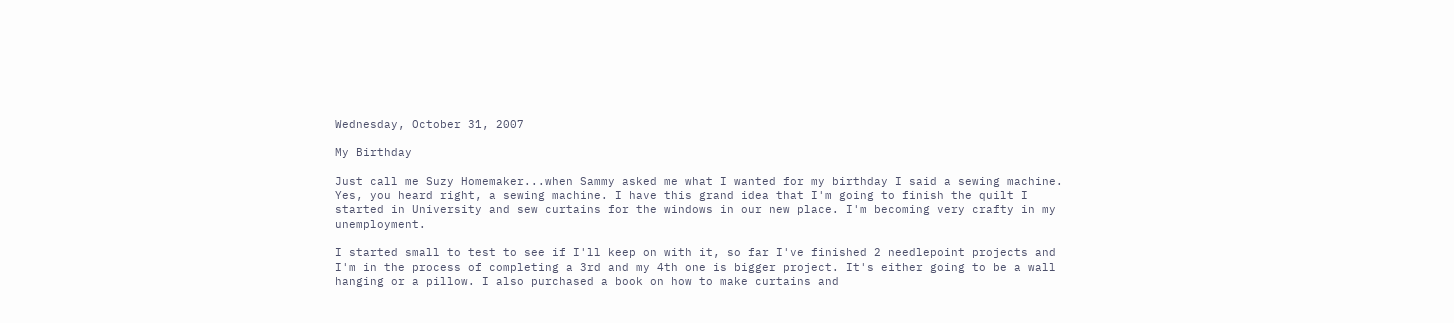Wednesday, October 31, 2007

My Birthday

Just call me Suzy Homemaker...when Sammy asked me what I wanted for my birthday I said a sewing machine. Yes, you heard right, a sewing machine. I have this grand idea that I'm going to finish the quilt I started in University and sew curtains for the windows in our new place. I'm becoming very crafty in my unemployment.

I started small to test to see if I'll keep on with it, so far I've finished 2 needlepoint projects and I'm in the process of completing a 3rd and my 4th one is bigger project. It's either going to be a wall hanging or a pillow. I also purchased a book on how to make curtains and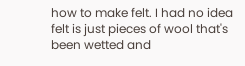how to make felt. I had no idea felt is just pieces of wool that's been wetted and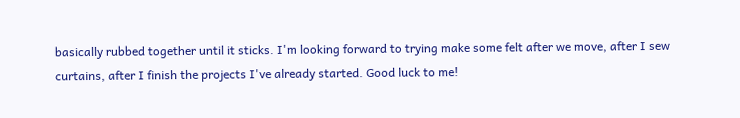basically rubbed together until it sticks. I'm looking forward to trying make some felt after we move, after I sew curtains, after I finish the projects I've already started. Good luck to me!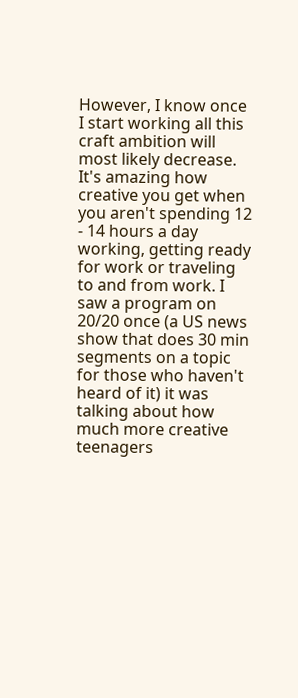However, I know once I start working all this craft ambition will most likely decrease. It's amazing how creative you get when you aren't spending 12 - 14 hours a day working, getting ready for work or traveling to and from work. I saw a program on 20/20 once (a US news show that does 30 min segments on a topic for those who haven't heard of it) it was talking about how much more creative teenagers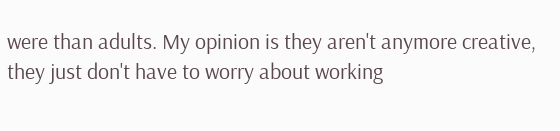were than adults. My opinion is they aren't anymore creative, they just don't have to worry about working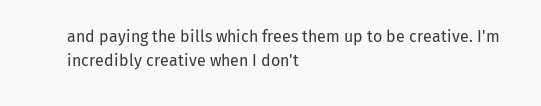and paying the bills which frees them up to be creative. I'm incredibly creative when I don't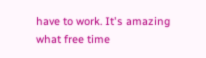have to work. It's amazing what free time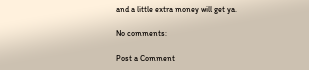and a little extra money will get ya.

No comments:

Post a Comment